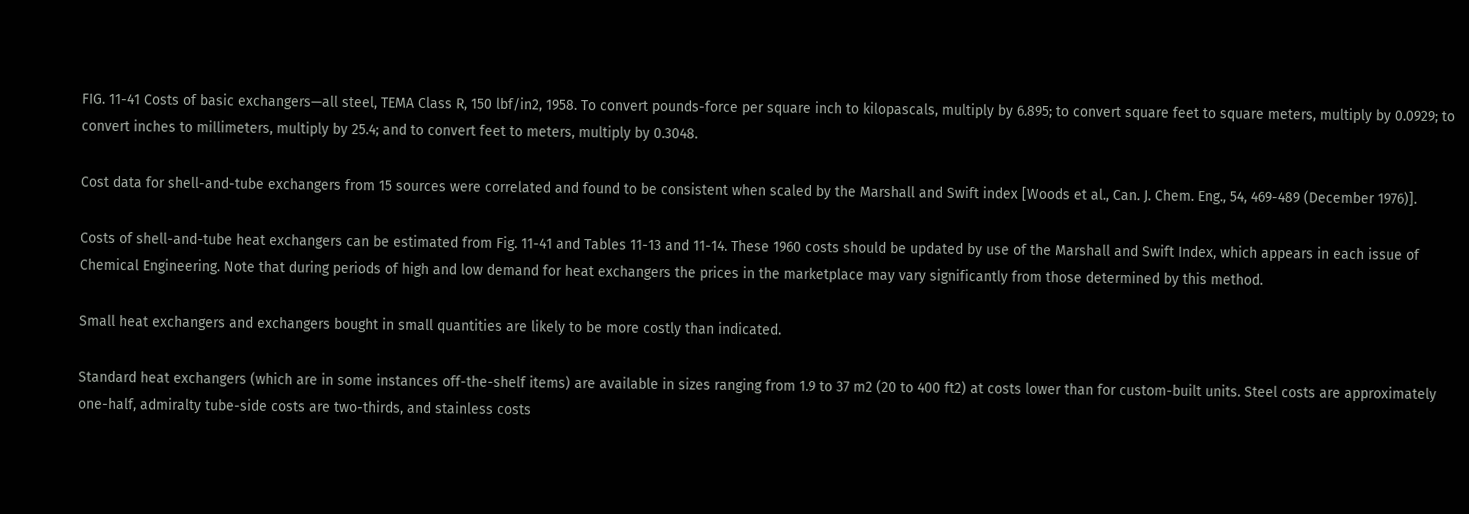FIG. 11-41 Costs of basic exchangers—all steel, TEMA Class R, 150 lbf/in2, 1958. To convert pounds-force per square inch to kilopascals, multiply by 6.895; to convert square feet to square meters, multiply by 0.0929; to convert inches to millimeters, multiply by 25.4; and to convert feet to meters, multiply by 0.3048.

Cost data for shell-and-tube exchangers from 15 sources were correlated and found to be consistent when scaled by the Marshall and Swift index [Woods et al., Can. J. Chem. Eng., 54, 469-489 (December 1976)].

Costs of shell-and-tube heat exchangers can be estimated from Fig. 11-41 and Tables 11-13 and 11-14. These 1960 costs should be updated by use of the Marshall and Swift Index, which appears in each issue of Chemical Engineering. Note that during periods of high and low demand for heat exchangers the prices in the marketplace may vary significantly from those determined by this method.

Small heat exchangers and exchangers bought in small quantities are likely to be more costly than indicated.

Standard heat exchangers (which are in some instances off-the-shelf items) are available in sizes ranging from 1.9 to 37 m2 (20 to 400 ft2) at costs lower than for custom-built units. Steel costs are approximately one-half, admiralty tube-side costs are two-thirds, and stainless costs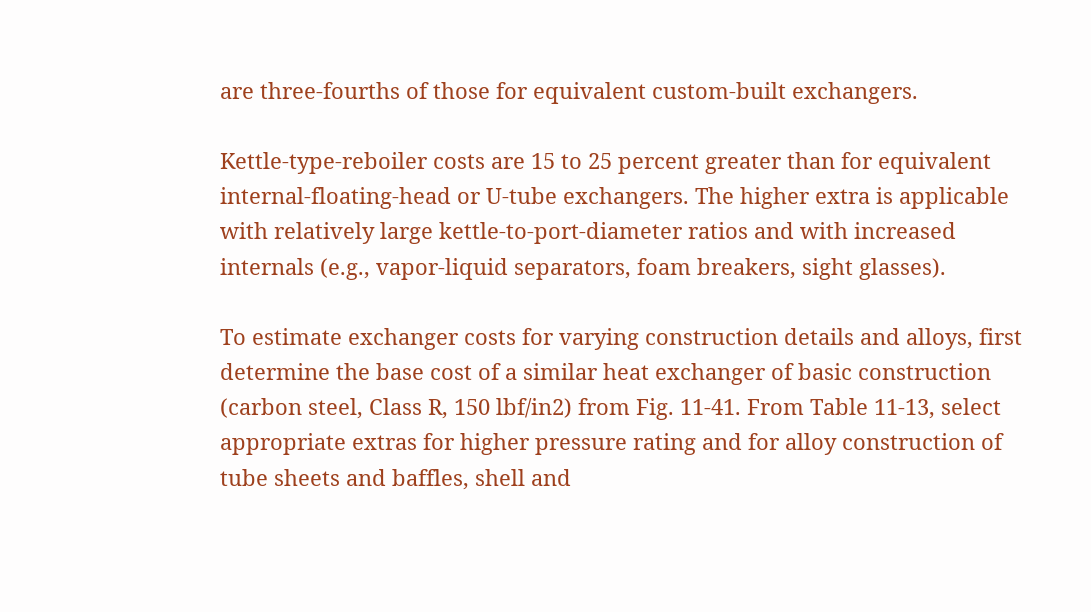are three-fourths of those for equivalent custom-built exchangers.

Kettle-type-reboiler costs are 15 to 25 percent greater than for equivalent internal-floating-head or U-tube exchangers. The higher extra is applicable with relatively large kettle-to-port-diameter ratios and with increased internals (e.g., vapor-liquid separators, foam breakers, sight glasses).

To estimate exchanger costs for varying construction details and alloys, first determine the base cost of a similar heat exchanger of basic construction (carbon steel, Class R, 150 lbf/in2) from Fig. 11-41. From Table 11-13, select appropriate extras for higher pressure rating and for alloy construction of tube sheets and baffles, shell and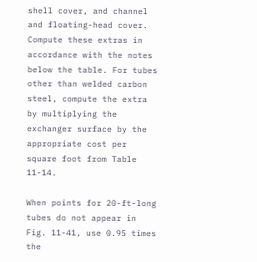shell cover, and channel and floating-head cover. Compute these extras in accordance with the notes below the table. For tubes other than welded carbon steel, compute the extra by multiplying the exchanger surface by the appropriate cost per square foot from Table 11-14.

When points for 20-ft-long tubes do not appear in Fig. 11-41, use 0.95 times the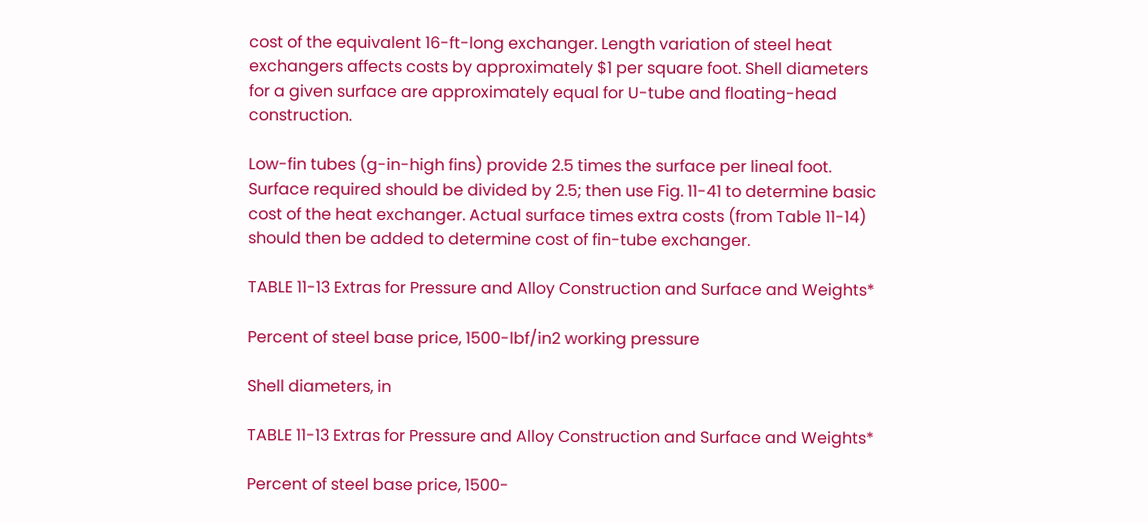cost of the equivalent 16-ft-long exchanger. Length variation of steel heat exchangers affects costs by approximately $1 per square foot. Shell diameters for a given surface are approximately equal for U-tube and floating-head construction.

Low-fin tubes (g-in-high fins) provide 2.5 times the surface per lineal foot. Surface required should be divided by 2.5; then use Fig. 11-41 to determine basic cost of the heat exchanger. Actual surface times extra costs (from Table 11-14) should then be added to determine cost of fin-tube exchanger.

TABLE 11-13 Extras for Pressure and Alloy Construction and Surface and Weights*

Percent of steel base price, 1500-lbf/in2 working pressure

Shell diameters, in

TABLE 11-13 Extras for Pressure and Alloy Construction and Surface and Weights*

Percent of steel base price, 1500-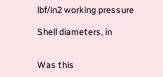lbf/in2 working pressure

Shell diameters, in


Was this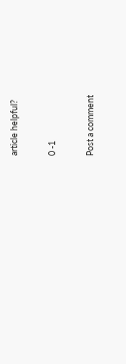article helpful?

0 -1

Post a comment